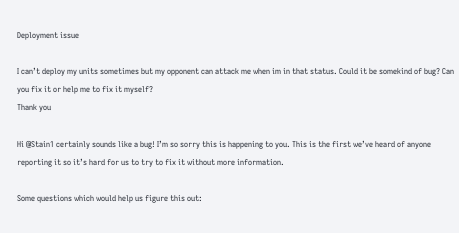Deployment issue

I can’t deploy my units sometimes but my opponent can attack me when im in that status. Could it be somekind of bug? Can you fix it or help me to fix it myself?
Thank you

Hi @Stain1 certainly sounds like a bug! I’m so sorry this is happening to you. This is the first we’ve heard of anyone reporting it so it’s hard for us to try to fix it without more information.

Some questions which would help us figure this out: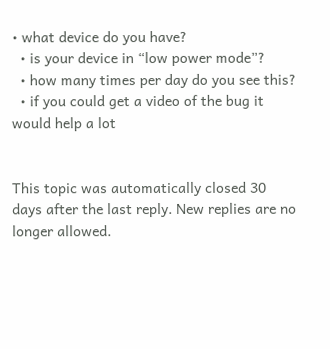• what device do you have?
  • is your device in “low power mode”?
  • how many times per day do you see this?
  • if you could get a video of the bug it would help a lot


This topic was automatically closed 30 days after the last reply. New replies are no longer allowed.